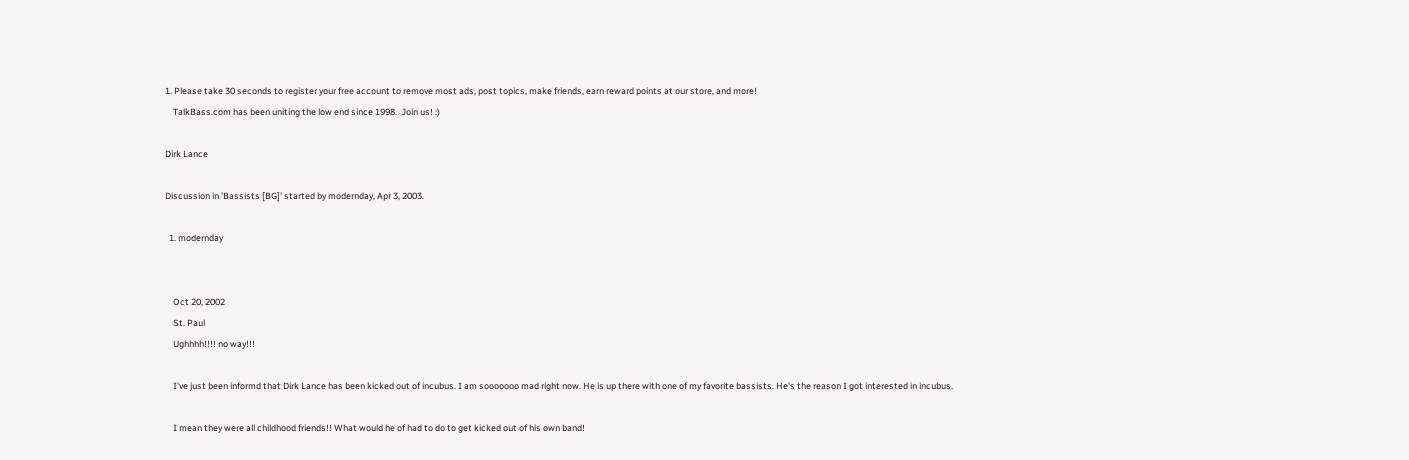1. Please take 30 seconds to register your free account to remove most ads, post topics, make friends, earn reward points at our store, and more!
    TalkBass.com has been uniting the low end since 1998.  Join us! :)

Dirk Lance

Discussion in 'Bassists [BG]' started by modernday, Apr 3, 2003.

  1. modernday


    Oct 20, 2002
    St. Paul
    Ughhhh!!!! no way!!!

    I've just been informd that Dirk Lance has been kicked out of incubus. I am sooooooo mad right now. He is up there with one of my favorite bassists. He's the reason I got interested in incubus.

    I mean they were all childhood friends!! What would he of had to do to get kicked out of his own band!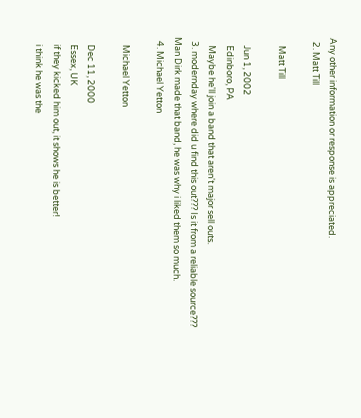Any other information or response is appreciated.
  2. Matt Till

    Matt Till

    Jun 1, 2002
    Edinboro, PA
    Maybe he'll join a band that aren't major sell outs.
  3. modernday where did u find this out??? Is it from a reliable source??? Man Dirk made that band, he was why i liked them so much.
  4. Michael Yetton

    Michael Yetton

    Dec 11, 2000
    Essex, UK
    if they kicked him out, it shows he is better!
    i think he was the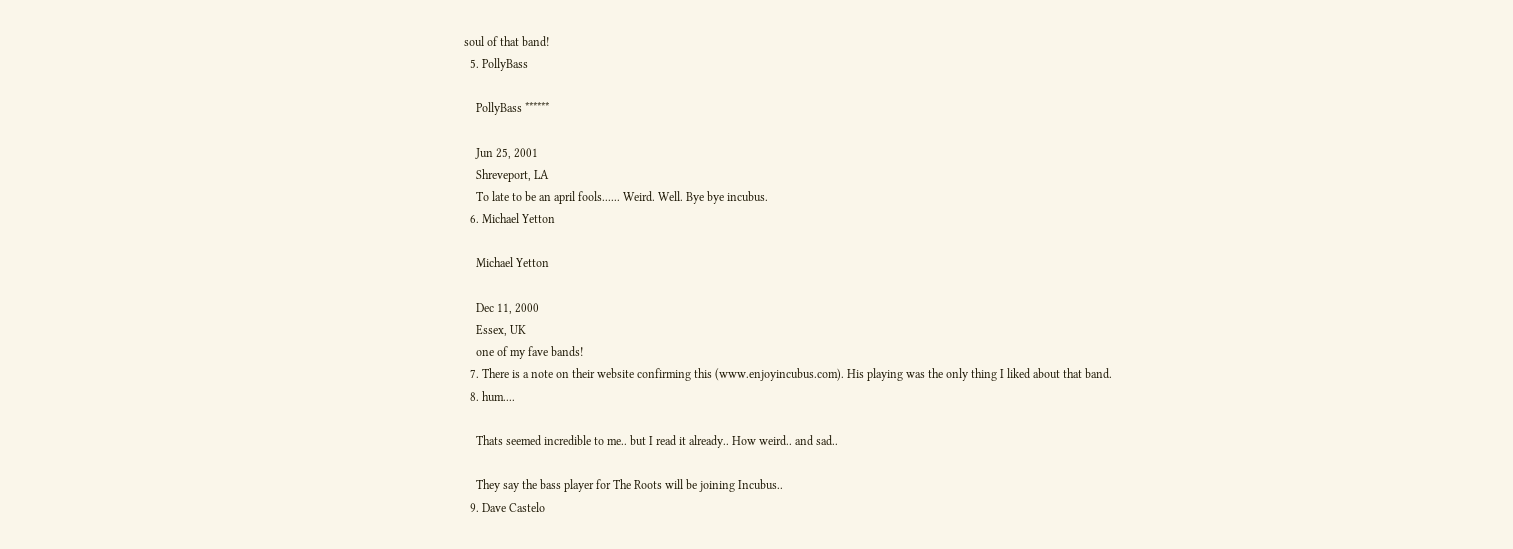soul of that band!
  5. PollyBass

    PollyBass ******

    Jun 25, 2001
    Shreveport, LA
    To late to be an april fools...... Weird. Well. Bye bye incubus.
  6. Michael Yetton

    Michael Yetton

    Dec 11, 2000
    Essex, UK
    one of my fave bands!
  7. There is a note on their website confirming this (www.enjoyincubus.com). His playing was the only thing I liked about that band.
  8. hum....

    Thats seemed incredible to me.. but I read it already.. How weird.. and sad..

    They say the bass player for The Roots will be joining Incubus..
  9. Dave Castelo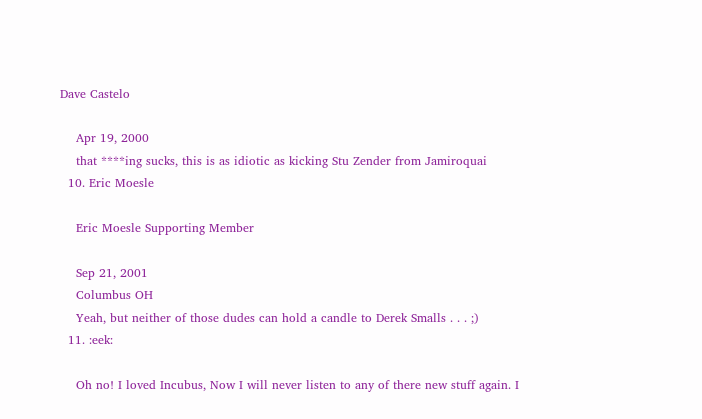Dave Castelo

    Apr 19, 2000
    that ****ing sucks, this is as idiotic as kicking Stu Zender from Jamiroquai
  10. Eric Moesle

    Eric Moesle Supporting Member

    Sep 21, 2001
    Columbus OH
    Yeah, but neither of those dudes can hold a candle to Derek Smalls . . . ;)
  11. :eek:

    Oh no! I loved Incubus, Now I will never listen to any of there new stuff again. I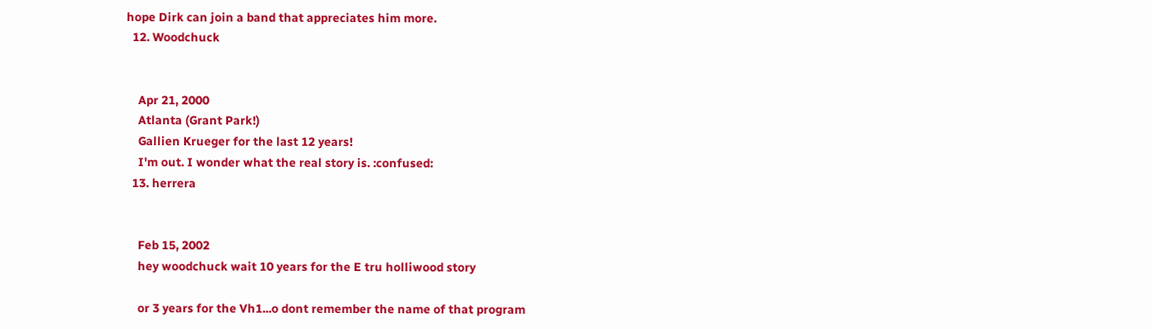hope Dirk can join a band that appreciates him more.
  12. Woodchuck


    Apr 21, 2000
    Atlanta (Grant Park!)
    Gallien Krueger for the last 12 years!
    I'm out. I wonder what the real story is. :confused:
  13. herrera


    Feb 15, 2002
    hey woodchuck wait 10 years for the E tru holliwood story

    or 3 years for the Vh1...o dont remember the name of that program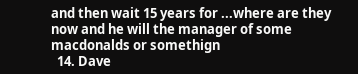and then wait 15 years for ...where are they now and he will the manager of some macdonalds or somethign
  14. Dave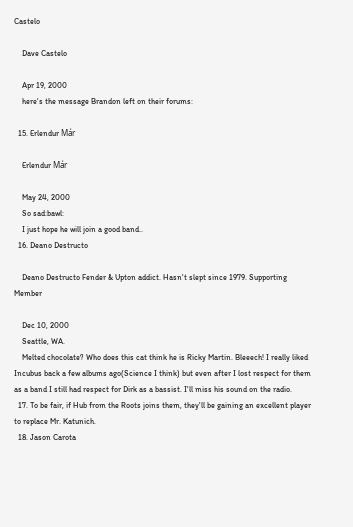Castelo

    Dave Castelo

    Apr 19, 2000
    here's the message Brandon left on their forums:

  15. Erlendur Már

    Erlendur Már

    May 24, 2000
    So sad:bawl:
    I just hope he will join a good band..
  16. Deano Destructo

    Deano Destructo Fender & Upton addict. Hasn't slept since 1979. Supporting Member

    Dec 10, 2000
    Seattle, WA.
    Melted chocolate? Who does this cat think he is Ricky Martin. Bleeech! I really liked Incubus back a few albums ago(Science I think) but even after I lost respect for them as a band I still had respect for Dirk as a bassist. I'll miss his sound on the radio.
  17. To be fair, if Hub from the Roots joins them, they'll be gaining an excellent player to replace Mr. Katunich.
  18. Jason Carota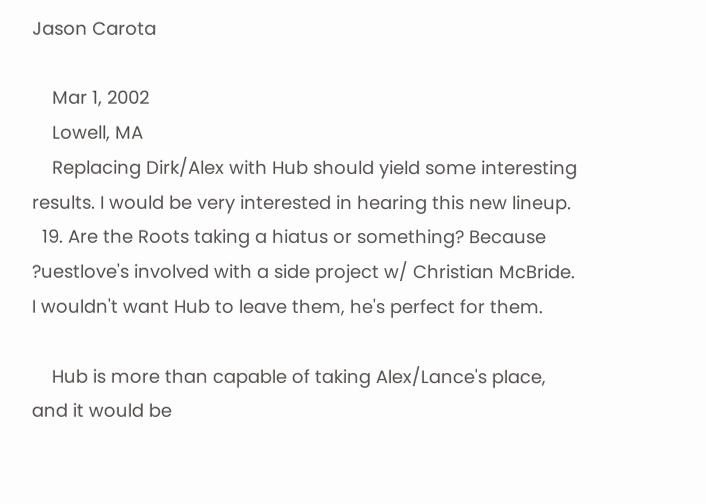Jason Carota

    Mar 1, 2002
    Lowell, MA
    Replacing Dirk/Alex with Hub should yield some interesting results. I would be very interested in hearing this new lineup.
  19. Are the Roots taking a hiatus or something? Because ?uestlove's involved with a side project w/ Christian McBride. I wouldn't want Hub to leave them, he's perfect for them.

    Hub is more than capable of taking Alex/Lance's place, and it would be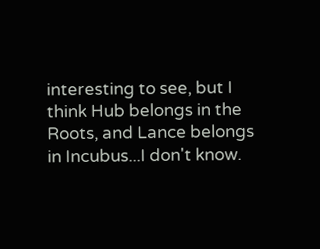interesting to see, but I think Hub belongs in the Roots, and Lance belongs in Incubus...I don't know.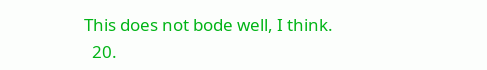This does not bode well, I think.
  20.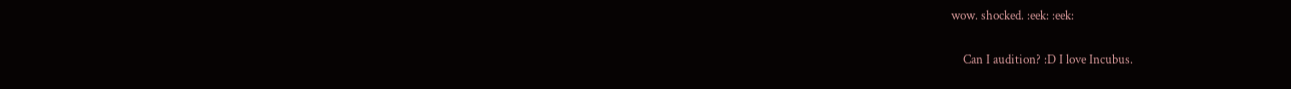wow. shocked. :eek: :eek:

    Can I audition? :D I love Incubus.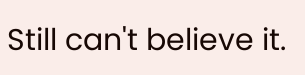Still can't believe it.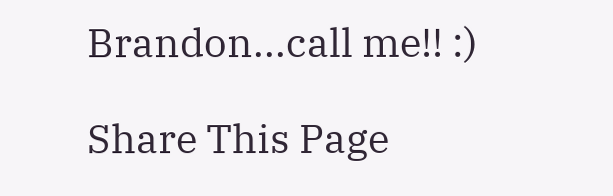Brandon...call me!! :)

Share This Page